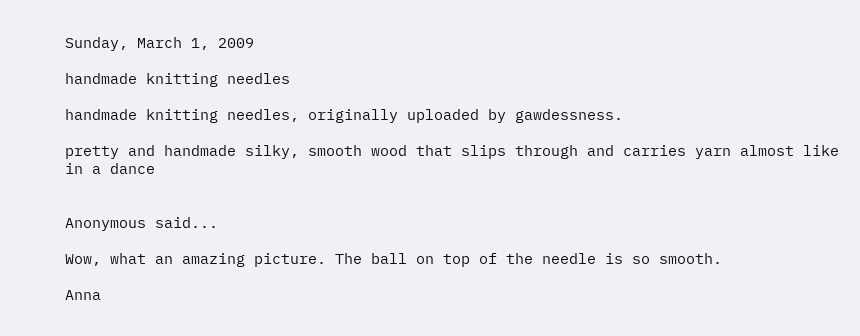Sunday, March 1, 2009

handmade knitting needles

handmade knitting needles, originally uploaded by gawdessness.

pretty and handmade silky, smooth wood that slips through and carries yarn almost like in a dance


Anonymous said...

Wow, what an amazing picture. The ball on top of the needle is so smooth.

Anna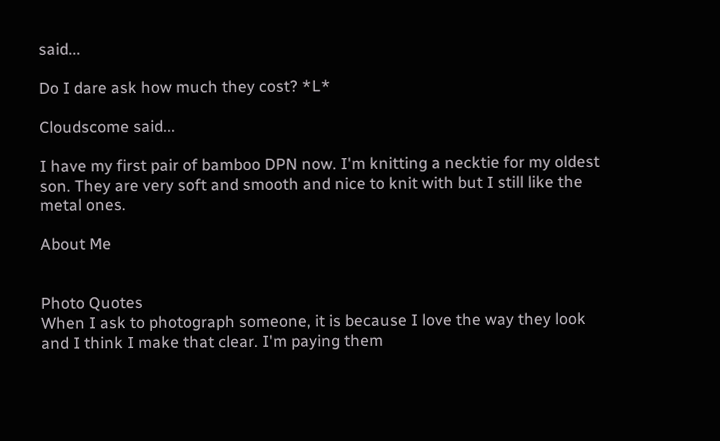said...

Do I dare ask how much they cost? *L*

Cloudscome said...

I have my first pair of bamboo DPN now. I'm knitting a necktie for my oldest son. They are very soft and smooth and nice to knit with but I still like the metal ones.

About Me


Photo Quotes
When I ask to photograph someone, it is because I love the way they look and I think I make that clear. I'm paying them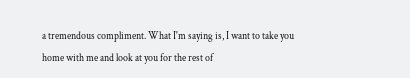a tremendous compliment. What I'm saying is, I want to take you home with me and look at you for the rest of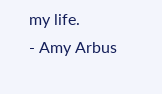my life.
- Amy Arbus